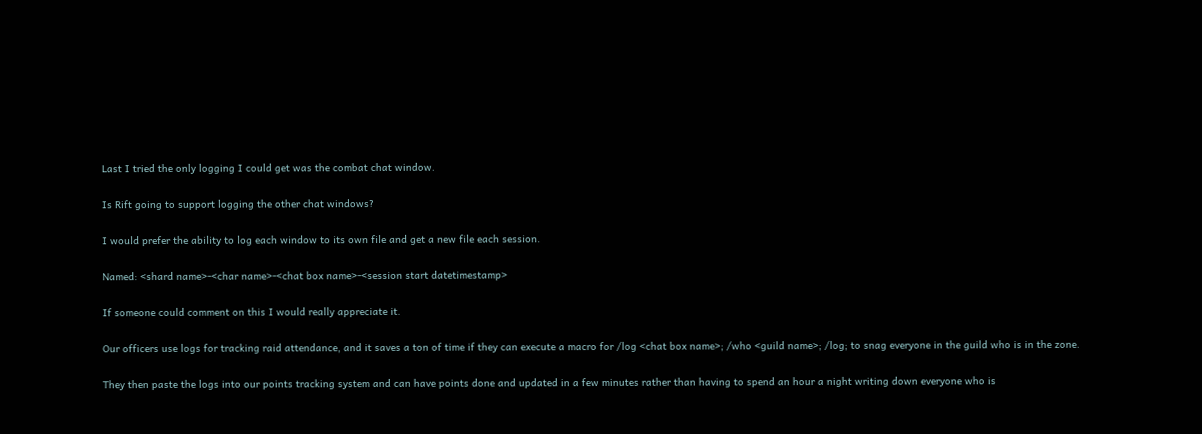Last I tried the only logging I could get was the combat chat window.

Is Rift going to support logging the other chat windows?

I would prefer the ability to log each window to its own file and get a new file each session.

Named: <shard name>-<char name>-<chat box name>-<session start datetimestamp>

If someone could comment on this I would really appreciate it.

Our officers use logs for tracking raid attendance, and it saves a ton of time if they can execute a macro for /log <chat box name>; /who <guild name>; /log; to snag everyone in the guild who is in the zone.

They then paste the logs into our points tracking system and can have points done and updated in a few minutes rather than having to spend an hour a night writing down everyone who is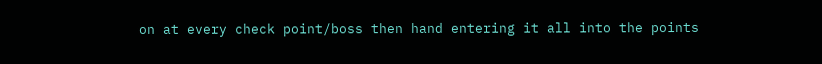on at every check point/boss then hand entering it all into the points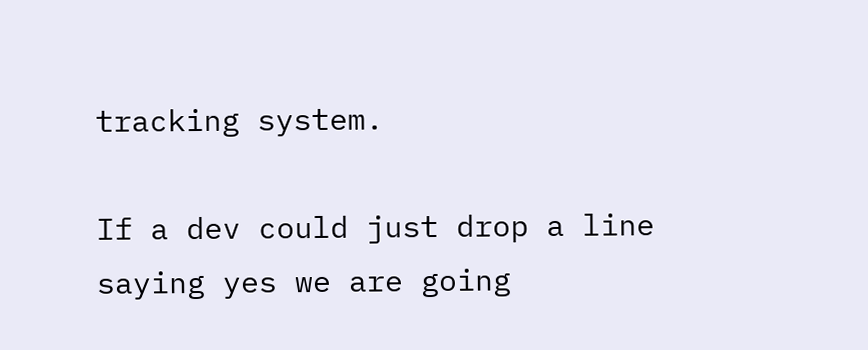tracking system.

If a dev could just drop a line saying yes we are going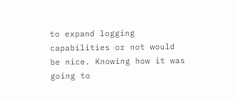to expand logging capabilities or not would be nice. Knowing how it was going to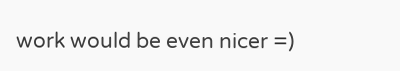work would be even nicer =)